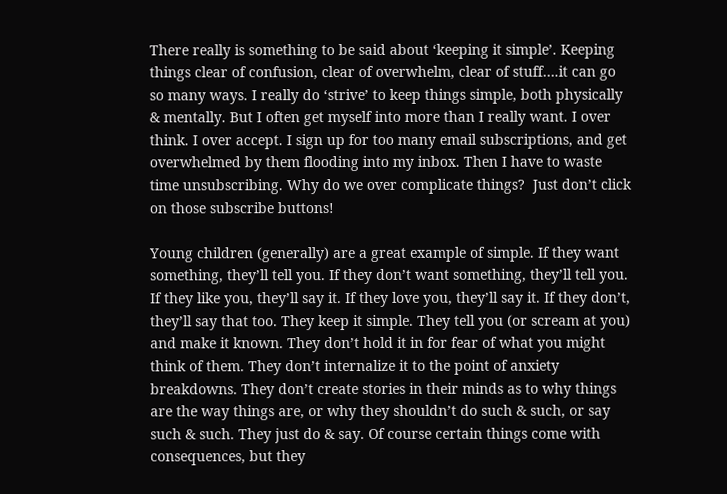There really is something to be said about ‘keeping it simple’. Keeping things clear of confusion, clear of overwhelm, clear of stuff….it can go so many ways. I really do ‘strive’ to keep things simple, both physically & mentally. But I often get myself into more than I really want. I over think. I over accept. I sign up for too many email subscriptions, and get overwhelmed by them flooding into my inbox. Then I have to waste time unsubscribing. Why do we over complicate things?  Just don’t click on those subscribe buttons!

Young children (generally) are a great example of simple. If they want something, they’ll tell you. If they don’t want something, they’ll tell you. If they like you, they’ll say it. If they love you, they’ll say it. If they don’t, they’ll say that too. They keep it simple. They tell you (or scream at you) and make it known. They don’t hold it in for fear of what you might think of them. They don’t internalize it to the point of anxiety breakdowns. They don’t create stories in their minds as to why things are the way things are, or why they shouldn’t do such & such, or say such & such. They just do & say. Of course certain things come with consequences, but they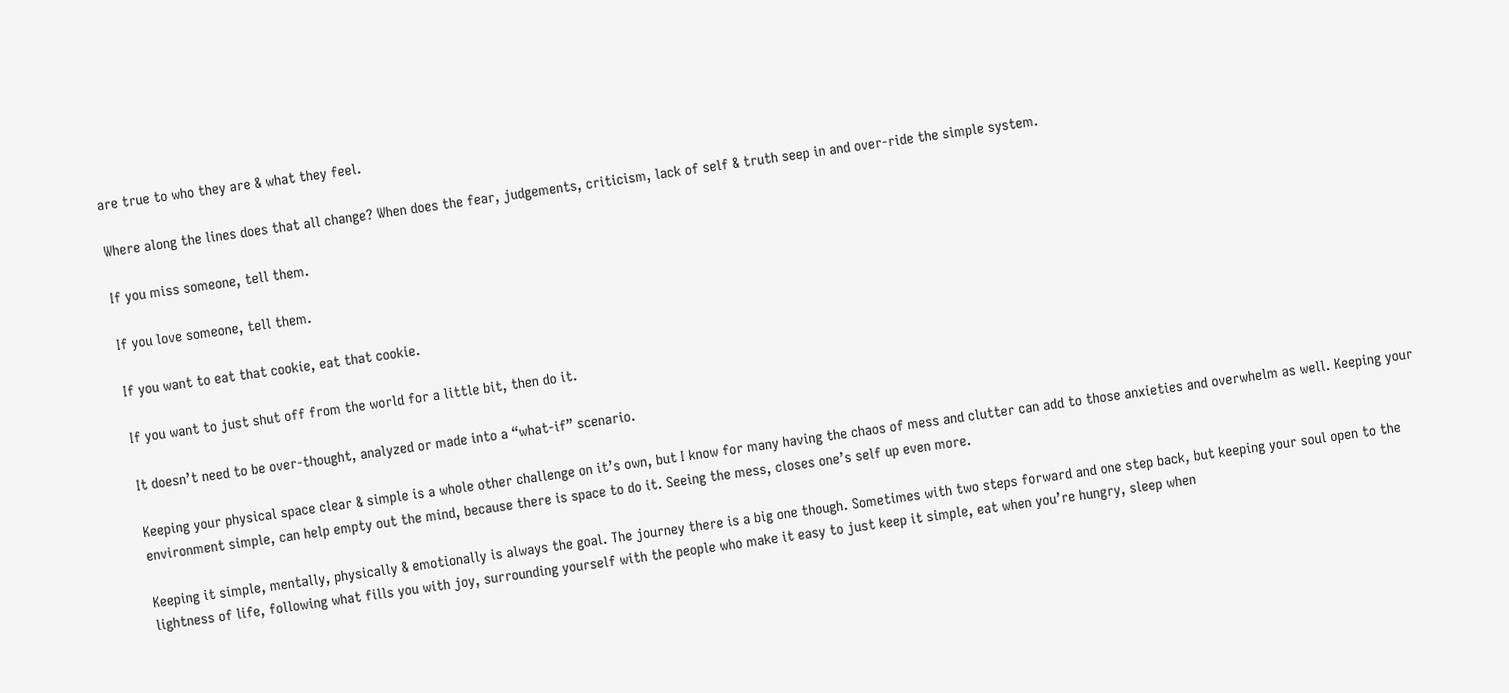are true to who they are & what they feel.

Where along the lines does that all change? When does the fear, judgements, criticism, lack of self & truth seep in and over-ride the simple system.

If you miss someone, tell them.

If you love someone, tell them.

If you want to eat that cookie, eat that cookie.

If you want to just shut off from the world for a little bit, then do it.

It doesn’t need to be over-thought, analyzed or made into a “what-if” scenario.

Keeping your physical space clear & simple is a whole other challenge on it’s own, but I know for many having the chaos of mess and clutter can add to those anxieties and overwhelm as well. Keeping your environment simple, can help empty out the mind, because there is space to do it. Seeing the mess, closes one’s self up even more.

Keeping it simple, mentally, physically & emotionally is always the goal. The journey there is a big one though. Sometimes with two steps forward and one step back, but keeping your soul open to the lightness of life, following what fills you with joy, surrounding yourself with the people who make it easy to just keep it simple, eat when you’re hungry, sleep when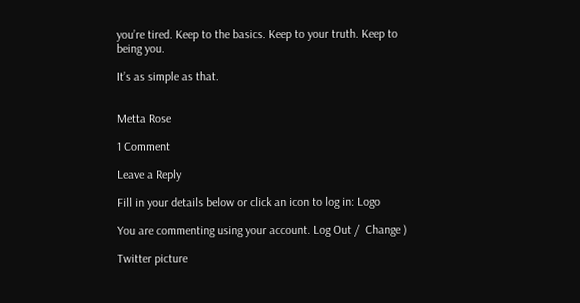you’re tired. Keep to the basics. Keep to your truth. Keep to being you.

It’s as simple as that.


Metta Rose

1 Comment

Leave a Reply

Fill in your details below or click an icon to log in: Logo

You are commenting using your account. Log Out /  Change )

Twitter picture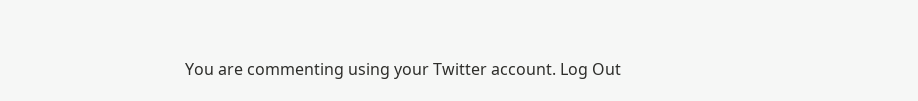You are commenting using your Twitter account. Log Out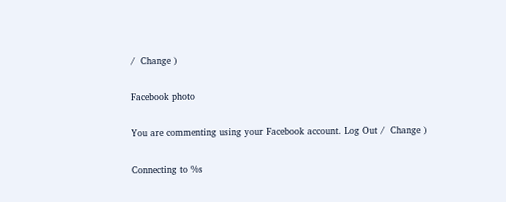/  Change )

Facebook photo

You are commenting using your Facebook account. Log Out /  Change )

Connecting to %s